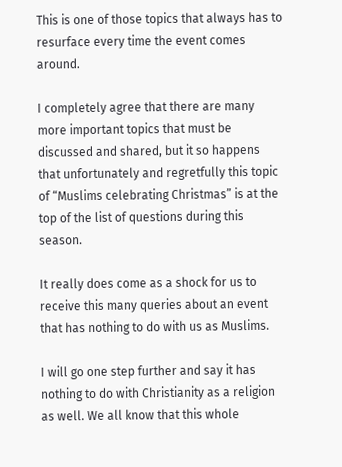This is one of those topics that always has to resurface every time the event comes around.

I completely agree that there are many more important topics that must be discussed and shared, but it so happens that unfortunately and regretfully this topic of “Muslims celebrating Christmas” is at the top of the list of questions during this season.

It really does come as a shock for us to receive this many queries about an event that has nothing to do with us as Muslims.

I will go one step further and say it has nothing to do with Christianity as a religion as well. We all know that this whole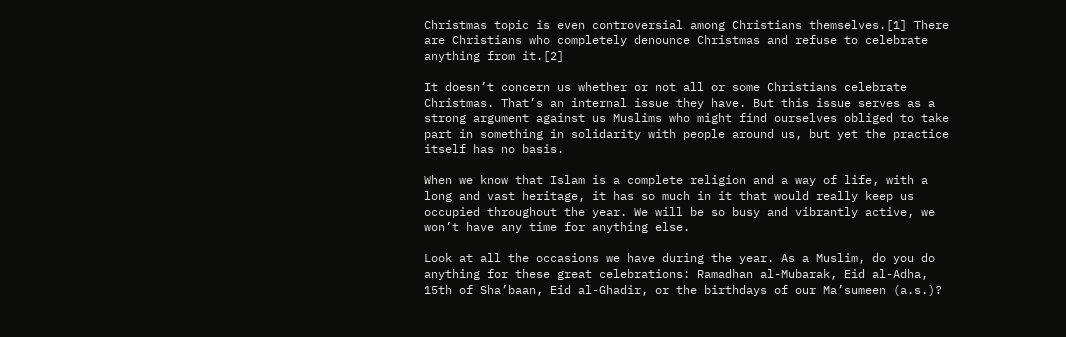Christmas topic is even controversial among Christians themselves.[1] There are Christians who completely denounce Christmas and refuse to celebrate anything from it.[2]

It doesn’t concern us whether or not all or some Christians celebrate Christmas. That’s an internal issue they have. But this issue serves as a strong argument against us Muslims who might find ourselves obliged to take part in something in solidarity with people around us, but yet the practice itself has no basis.

When we know that Islam is a complete religion and a way of life, with a long and vast heritage, it has so much in it that would really keep us occupied throughout the year. We will be so busy and vibrantly active, we won’t have any time for anything else.

Look at all the occasions we have during the year. As a Muslim, do you do anything for these great celebrations: Ramadhan al-Mubarak, Eid al-Adha, 15th of Sha’baan, Eid al-Ghadir, or the birthdays of our Ma’sumeen (a.s.)?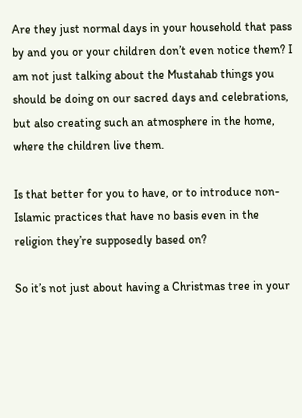Are they just normal days in your household that pass by and you or your children don’t even notice them? I am not just talking about the Mustahab things you should be doing on our sacred days and celebrations, but also creating such an atmosphere in the home, where the children live them.

Is that better for you to have, or to introduce non-Islamic practices that have no basis even in the religion they’re supposedly based on?

So it’s not just about having a Christmas tree in your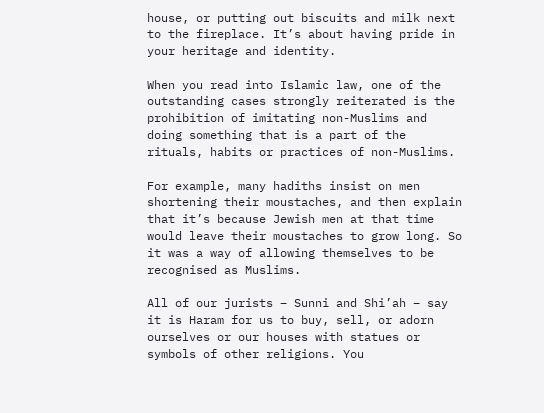house, or putting out biscuits and milk next to the fireplace. It’s about having pride in your heritage and identity.

When you read into Islamic law, one of the outstanding cases strongly reiterated is the prohibition of imitating non-Muslims and doing something that is a part of the rituals, habits or practices of non-Muslims.

For example, many hadiths insist on men shortening their moustaches, and then explain that it’s because Jewish men at that time would leave their moustaches to grow long. So it was a way of allowing themselves to be recognised as Muslims.

All of our jurists – Sunni and Shi’ah – say it is Haram for us to buy, sell, or adorn ourselves or our houses with statues or symbols of other religions. You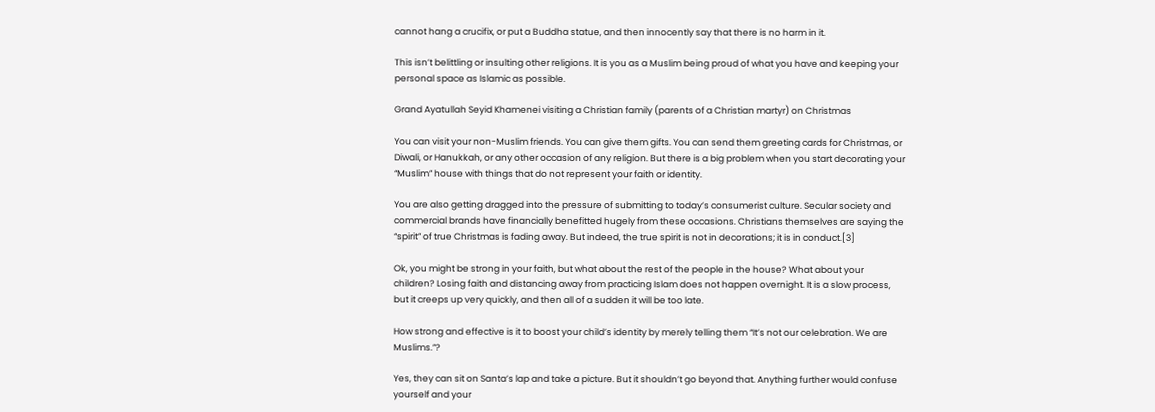cannot hang a crucifix, or put a Buddha statue, and then innocently say that there is no harm in it.

This isn’t belittling or insulting other religions. It is you as a Muslim being proud of what you have and keeping your personal space as Islamic as possible.

Grand Ayatullah Seyid Khamenei visiting a Christian family (parents of a Christian martyr) on Christmas

You can visit your non-Muslim friends. You can give them gifts. You can send them greeting cards for Christmas, or Diwali, or Hanukkah, or any other occasion of any religion. But there is a big problem when you start decorating your “Muslim” house with things that do not represent your faith or identity.

You are also getting dragged into the pressure of submitting to today’s consumerist culture. Secular society and commercial brands have financially benefitted hugely from these occasions. Christians themselves are saying the “spirit” of true Christmas is fading away. But indeed, the true spirit is not in decorations; it is in conduct.[3]

Ok, you might be strong in your faith, but what about the rest of the people in the house? What about your children? Losing faith and distancing away from practicing Islam does not happen overnight. It is a slow process, but it creeps up very quickly, and then all of a sudden it will be too late.

How strong and effective is it to boost your child’s identity by merely telling them “It’s not our celebration. We are Muslims.”?

Yes, they can sit on Santa’s lap and take a picture. But it shouldn’t go beyond that. Anything further would confuse yourself and your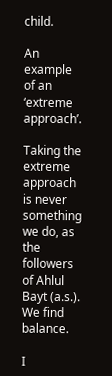child.

An example of an ‘extreme approach’.

Taking the extreme approach is never something we do, as the followers of Ahlul Bayt (a.s.). We find balance.

I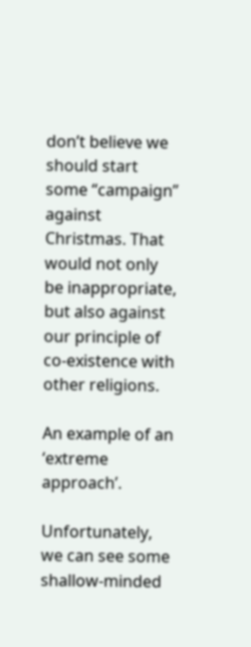don’t believe we should start some “campaign” against Christmas. That would not only be inappropriate, but also against our principle of co-existence with other religions.

An example of an ‘extreme approach’.

Unfortunately, we can see some shallow-minded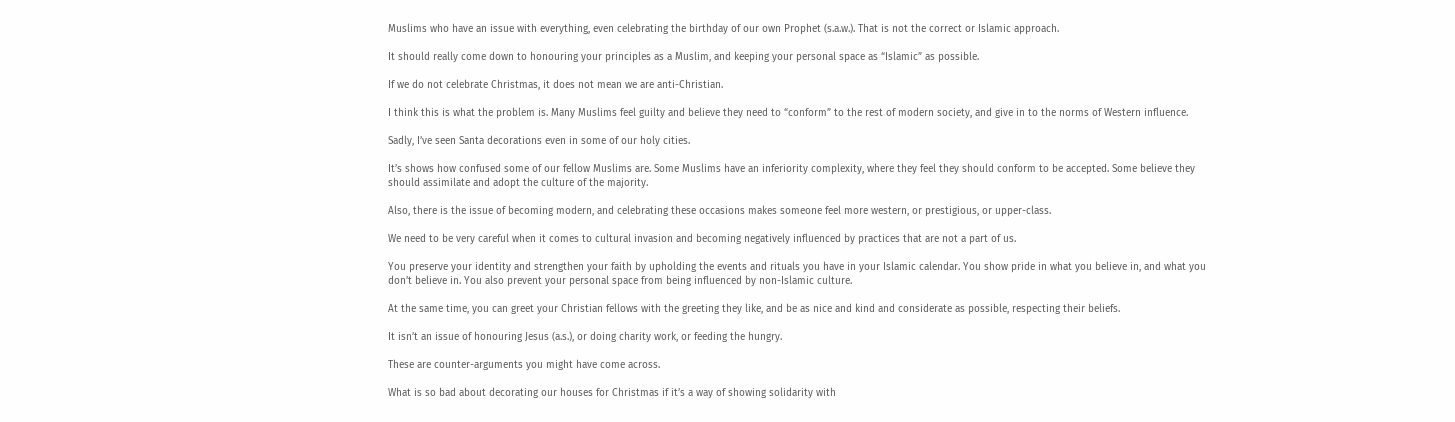Muslims who have an issue with everything, even celebrating the birthday of our own Prophet (s.a.w.). That is not the correct or Islamic approach.

It should really come down to honouring your principles as a Muslim, and keeping your personal space as “Islamic” as possible.

If we do not celebrate Christmas, it does not mean we are anti-Christian.

I think this is what the problem is. Many Muslims feel guilty and believe they need to “conform” to the rest of modern society, and give in to the norms of Western influence.

Sadly, I’ve seen Santa decorations even in some of our holy cities.

It’s shows how confused some of our fellow Muslims are. Some Muslims have an inferiority complexity, where they feel they should conform to be accepted. Some believe they should assimilate and adopt the culture of the majority.

Also, there is the issue of becoming modern, and celebrating these occasions makes someone feel more western, or prestigious, or upper-class.

We need to be very careful when it comes to cultural invasion and becoming negatively influenced by practices that are not a part of us.

You preserve your identity and strengthen your faith by upholding the events and rituals you have in your Islamic calendar. You show pride in what you believe in, and what you don’t believe in. You also prevent your personal space from being influenced by non-Islamic culture.

At the same time, you can greet your Christian fellows with the greeting they like, and be as nice and kind and considerate as possible, respecting their beliefs.

It isn’t an issue of honouring Jesus (a.s.), or doing charity work, or feeding the hungry.

These are counter-arguments you might have come across.

What is so bad about decorating our houses for Christmas if it’s a way of showing solidarity with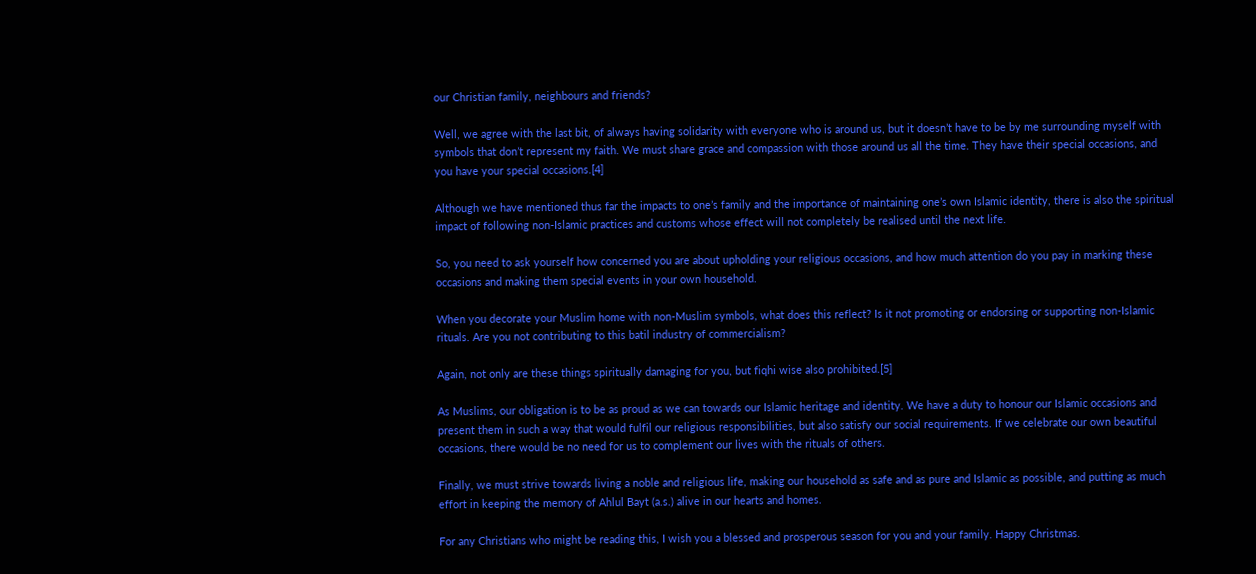our Christian family, neighbours and friends?

Well, we agree with the last bit, of always having solidarity with everyone who is around us, but it doesn’t have to be by me surrounding myself with symbols that don’t represent my faith. We must share grace and compassion with those around us all the time. They have their special occasions, and you have your special occasions.[4]

Although we have mentioned thus far the impacts to one’s family and the importance of maintaining one’s own Islamic identity, there is also the spiritual impact of following non-Islamic practices and customs whose effect will not completely be realised until the next life.

So, you need to ask yourself how concerned you are about upholding your religious occasions, and how much attention do you pay in marking these occasions and making them special events in your own household.

When you decorate your Muslim home with non-Muslim symbols, what does this reflect? Is it not promoting or endorsing or supporting non-Islamic rituals. Are you not contributing to this batil industry of commercialism?

Again, not only are these things spiritually damaging for you, but fiqhi wise also prohibited.[5]

As Muslims, our obligation is to be as proud as we can towards our Islamic heritage and identity. We have a duty to honour our Islamic occasions and present them in such a way that would fulfil our religious responsibilities, but also satisfy our social requirements. If we celebrate our own beautiful occasions, there would be no need for us to complement our lives with the rituals of others.

Finally, we must strive towards living a noble and religious life, making our household as safe and as pure and Islamic as possible, and putting as much effort in keeping the memory of Ahlul Bayt (a.s.) alive in our hearts and homes.

For any Christians who might be reading this, I wish you a blessed and prosperous season for you and your family. Happy Christmas.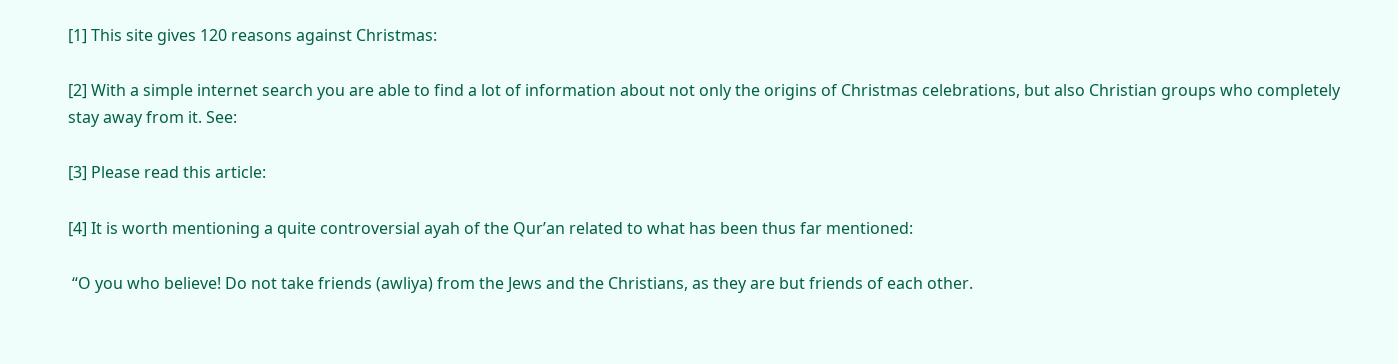[1] This site gives 120 reasons against Christmas:

[2] With a simple internet search you are able to find a lot of information about not only the origins of Christmas celebrations, but also Christian groups who completely stay away from it. See:

[3] Please read this article:

[4] It is worth mentioning a quite controversial ayah of the Qur’an related to what has been thus far mentioned:

 “O you who believe! Do not take friends (awliya) from the Jews and the Christians, as they are but friends of each other.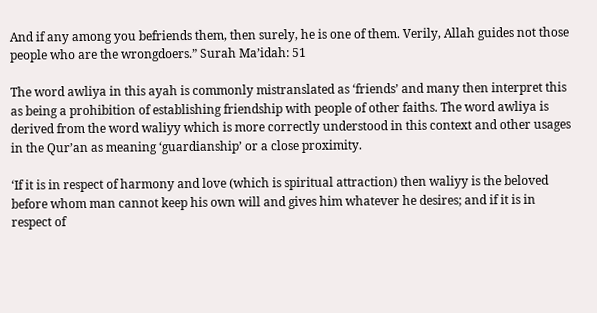And if any among you befriends them, then surely, he is one of them. Verily, Allah guides not those people who are the wrongdoers.” Surah Ma’idah: 51

The word awliya in this ayah is commonly mistranslated as ‘friends’ and many then interpret this as being a prohibition of establishing friendship with people of other faiths. The word awliya is derived from the word waliyy which is more correctly understood in this context and other usages in the Qur’an as meaning ‘guardianship’ or a close proximity.

‘If it is in respect of harmony and love (which is spiritual attraction) then waliyy is the beloved before whom man cannot keep his own will and gives him whatever he desires; and if it is in respect of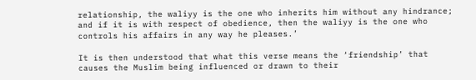relationship, the waliyy is the one who inherits him without any hindrance; and if it is with respect of obedience, then the waliyy is the one who controls his affairs in any way he pleases.’

It is then understood that what this verse means the ‘friendship’ that causes the Muslim being influenced or drawn to their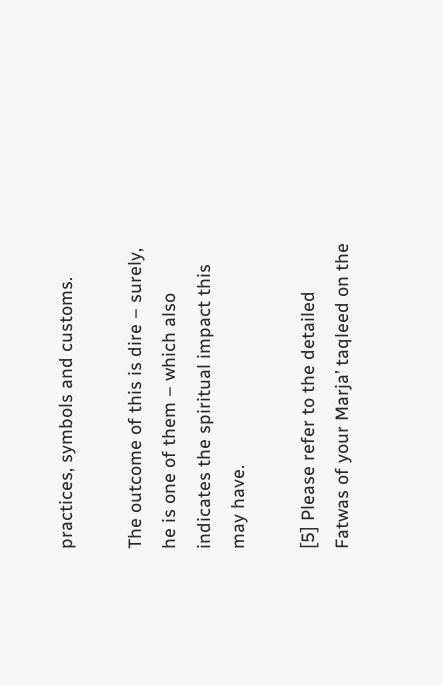practices, symbols and customs.

The outcome of this is dire – surely, he is one of them – which also indicates the spiritual impact this may have.

[5] Please refer to the detailed Fatwas of your Marja’ taqleed on the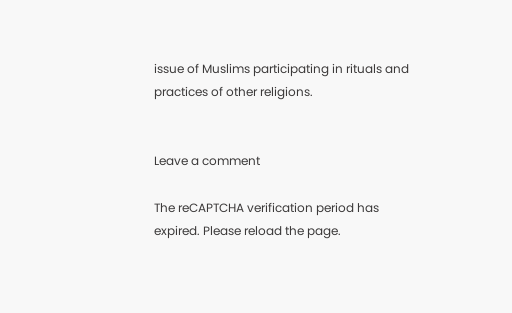issue of Muslims participating in rituals and practices of other religions.


Leave a comment

The reCAPTCHA verification period has expired. Please reload the page.